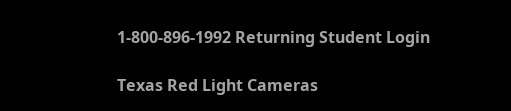1-800-896-1992 Returning Student Login

Texas Red Light Cameras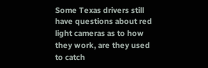Some Texas drivers still have questions about red light cameras as to how they work, are they used to catch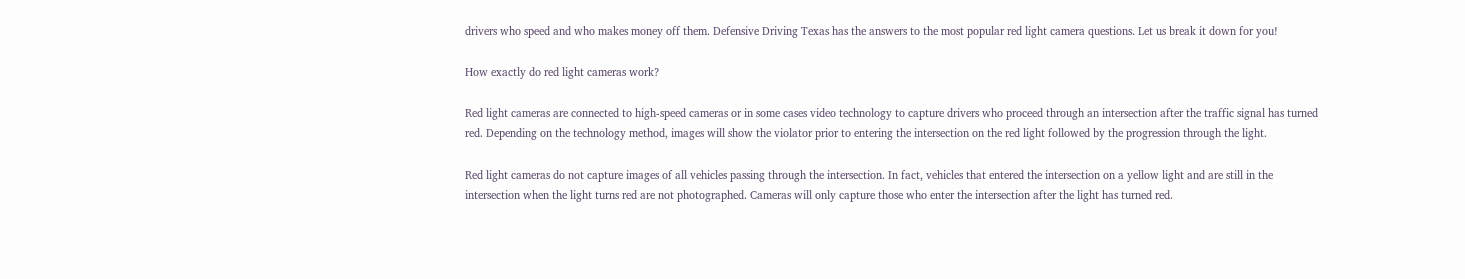drivers who speed and who makes money off them. Defensive Driving Texas has the answers to the most popular red light camera questions. Let us break it down for you!

How exactly do red light cameras work?

Red light cameras are connected to high-speed cameras or in some cases video technology to capture drivers who proceed through an intersection after the traffic signal has turned red. Depending on the technology method, images will show the violator prior to entering the intersection on the red light followed by the progression through the light.

Red light cameras do not capture images of all vehicles passing through the intersection. In fact, vehicles that entered the intersection on a yellow light and are still in the intersection when the light turns red are not photographed. Cameras will only capture those who enter the intersection after the light has turned red.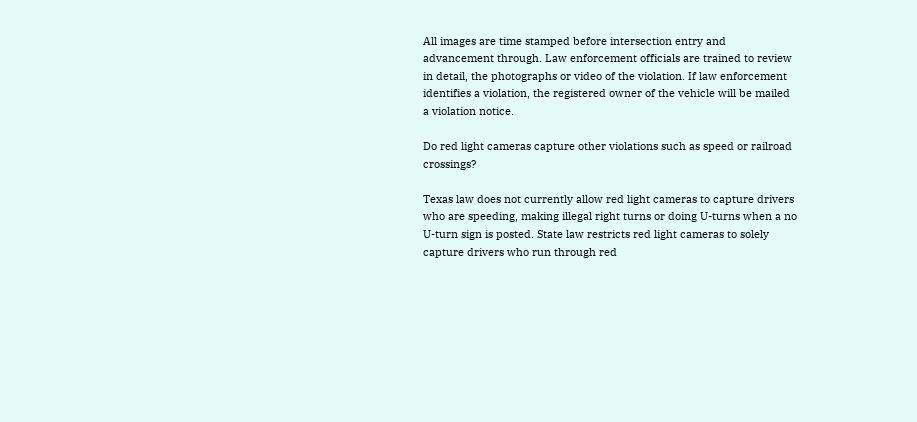All images are time stamped before intersection entry and advancement through. Law enforcement officials are trained to review in detail, the photographs or video of the violation. If law enforcement identifies a violation, the registered owner of the vehicle will be mailed a violation notice.

Do red light cameras capture other violations such as speed or railroad crossings?

Texas law does not currently allow red light cameras to capture drivers who are speeding, making illegal right turns or doing U-turns when a no U-turn sign is posted. State law restricts red light cameras to solely capture drivers who run through red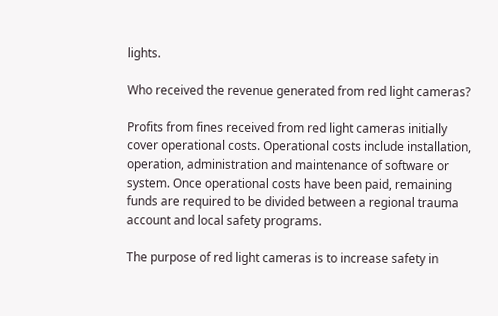lights.

Who received the revenue generated from red light cameras?

Profits from fines received from red light cameras initially cover operational costs. Operational costs include installation, operation, administration and maintenance of software or system. Once operational costs have been paid, remaining funds are required to be divided between a regional trauma account and local safety programs.

The purpose of red light cameras is to increase safety in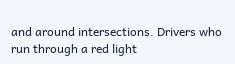and around intersections. Drivers who run through a red light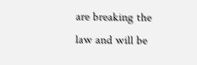are breaking the law and will be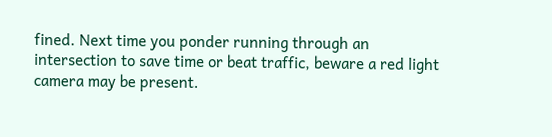fined. Next time you ponder running through an intersection to save time or beat traffic, beware a red light camera may be present.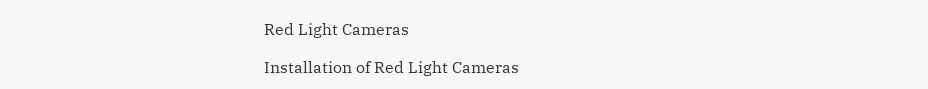Red Light Cameras

Installation of Red Light Cameras